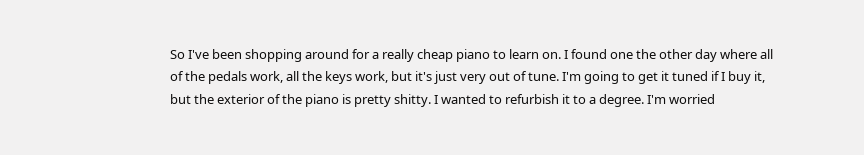So I've been shopping around for a really cheap piano to learn on. I found one the other day where all of the pedals work, all the keys work, but it's just very out of tune. I'm going to get it tuned if I buy it, but the exterior of the piano is pretty shitty. I wanted to refurbish it to a degree. I'm worried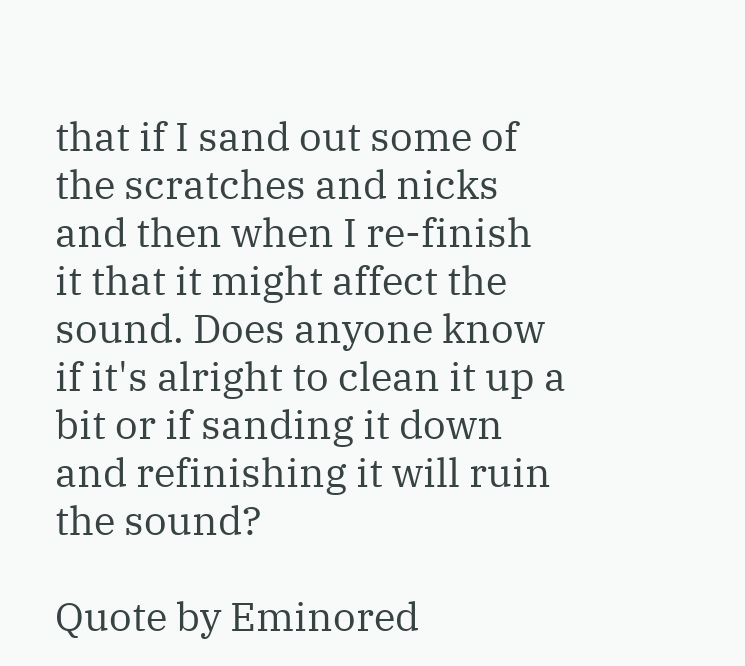that if I sand out some of the scratches and nicks and then when I re-finish it that it might affect the sound. Does anyone know if it's alright to clean it up a bit or if sanding it down and refinishing it will ruin the sound?

Quote by Eminored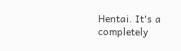Hentai. It's a completely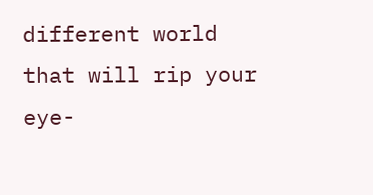different world that will rip your eye-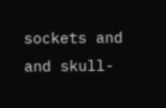sockets and and skull-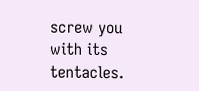screw you with its tentacles.